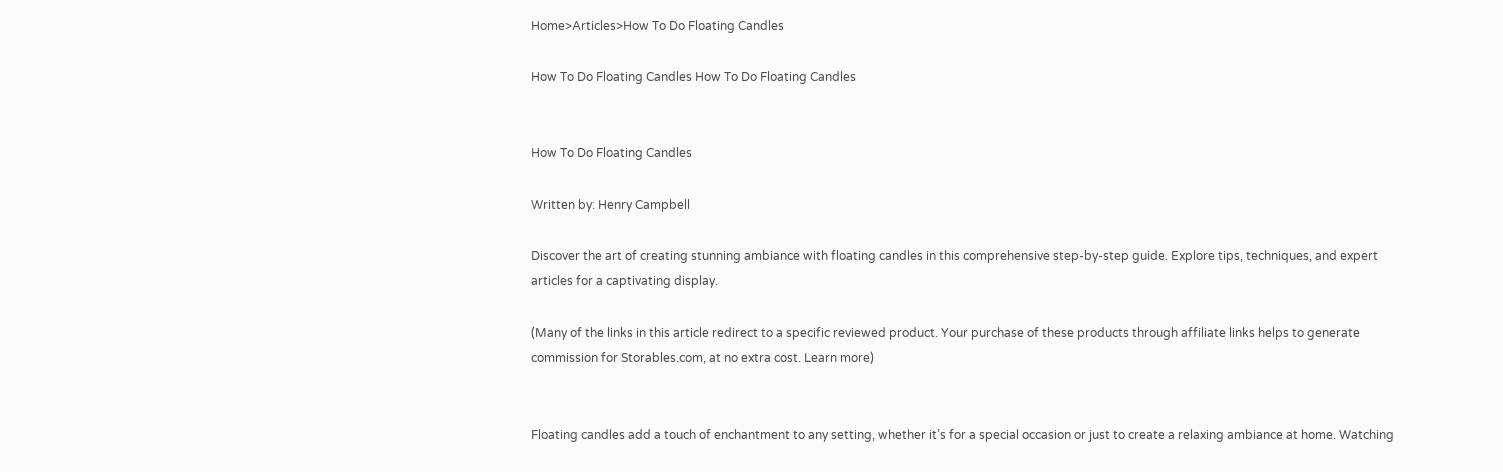Home>Articles>How To Do Floating Candles

How To Do Floating Candles How To Do Floating Candles


How To Do Floating Candles

Written by: Henry Campbell

Discover the art of creating stunning ambiance with floating candles in this comprehensive step-by-step guide. Explore tips, techniques, and expert articles for a captivating display.

(Many of the links in this article redirect to a specific reviewed product. Your purchase of these products through affiliate links helps to generate commission for Storables.com, at no extra cost. Learn more)


Floating candles add a touch of enchantment to any setting, whether it’s for a special occasion or just to create a relaxing ambiance at home. Watching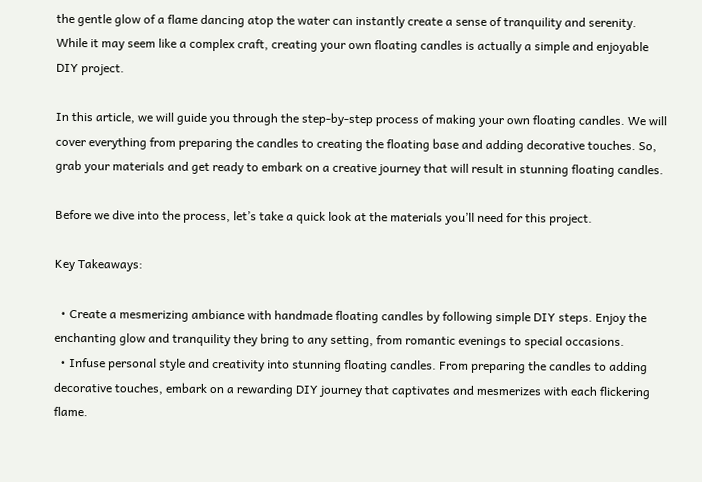the gentle glow of a flame dancing atop the water can instantly create a sense of tranquility and serenity. While it may seem like a complex craft, creating your own floating candles is actually a simple and enjoyable DIY project.

In this article, we will guide you through the step-by-step process of making your own floating candles. We will cover everything from preparing the candles to creating the floating base and adding decorative touches. So, grab your materials and get ready to embark on a creative journey that will result in stunning floating candles.

Before we dive into the process, let’s take a quick look at the materials you’ll need for this project.

Key Takeaways:

  • Create a mesmerizing ambiance with handmade floating candles by following simple DIY steps. Enjoy the enchanting glow and tranquility they bring to any setting, from romantic evenings to special occasions.
  • Infuse personal style and creativity into stunning floating candles. From preparing the candles to adding decorative touches, embark on a rewarding DIY journey that captivates and mesmerizes with each flickering flame.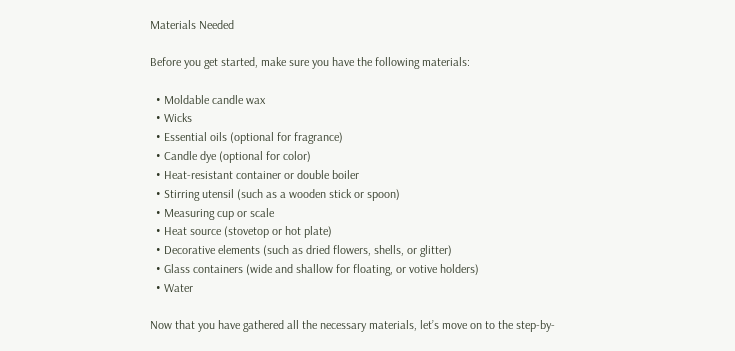Materials Needed

Before you get started, make sure you have the following materials:

  • Moldable candle wax
  • Wicks
  • Essential oils (optional for fragrance)
  • Candle dye (optional for color)
  • Heat-resistant container or double boiler
  • Stirring utensil (such as a wooden stick or spoon)
  • Measuring cup or scale
  • Heat source (stovetop or hot plate)
  • Decorative elements (such as dried flowers, shells, or glitter)
  • Glass containers (wide and shallow for floating, or votive holders)
  • Water

Now that you have gathered all the necessary materials, let’s move on to the step-by-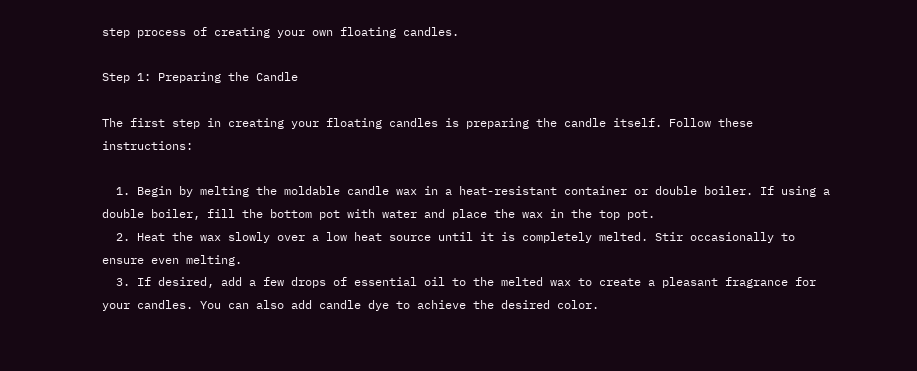step process of creating your own floating candles.

Step 1: Preparing the Candle

The first step in creating your floating candles is preparing the candle itself. Follow these instructions:

  1. Begin by melting the moldable candle wax in a heat-resistant container or double boiler. If using a double boiler, fill the bottom pot with water and place the wax in the top pot.
  2. Heat the wax slowly over a low heat source until it is completely melted. Stir occasionally to ensure even melting.
  3. If desired, add a few drops of essential oil to the melted wax to create a pleasant fragrance for your candles. You can also add candle dye to achieve the desired color.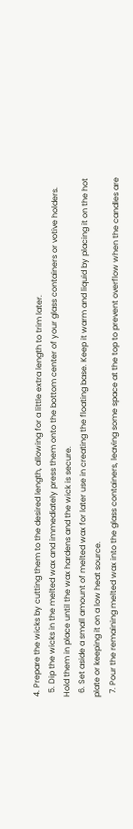4. Prepare the wicks by cutting them to the desired length, allowing for a little extra length to trim later.
  5. Dip the wicks in the melted wax and immediately press them onto the bottom center of your glass containers or votive holders. Hold them in place until the wax hardens and the wick is secure.
  6. Set aside a small amount of melted wax for later use in creating the floating base. Keep it warm and liquid by placing it on the hot plate or keeping it on a low heat source.
  7. Pour the remaining melted wax into the glass containers, leaving some space at the top to prevent overflow when the candles are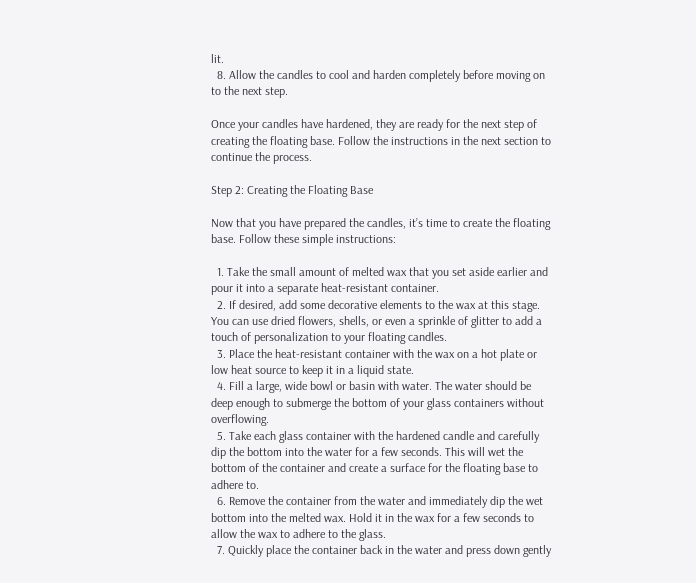lit.
  8. Allow the candles to cool and harden completely before moving on to the next step.

Once your candles have hardened, they are ready for the next step of creating the floating base. Follow the instructions in the next section to continue the process.

Step 2: Creating the Floating Base

Now that you have prepared the candles, it’s time to create the floating base. Follow these simple instructions:

  1. Take the small amount of melted wax that you set aside earlier and pour it into a separate heat-resistant container.
  2. If desired, add some decorative elements to the wax at this stage. You can use dried flowers, shells, or even a sprinkle of glitter to add a touch of personalization to your floating candles.
  3. Place the heat-resistant container with the wax on a hot plate or low heat source to keep it in a liquid state.
  4. Fill a large, wide bowl or basin with water. The water should be deep enough to submerge the bottom of your glass containers without overflowing.
  5. Take each glass container with the hardened candle and carefully dip the bottom into the water for a few seconds. This will wet the bottom of the container and create a surface for the floating base to adhere to.
  6. Remove the container from the water and immediately dip the wet bottom into the melted wax. Hold it in the wax for a few seconds to allow the wax to adhere to the glass.
  7. Quickly place the container back in the water and press down gently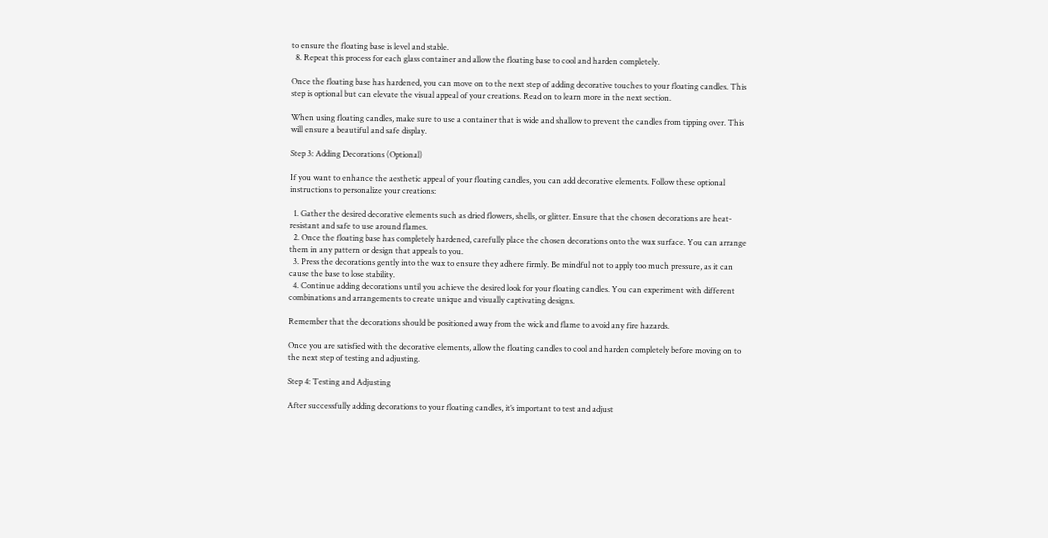to ensure the floating base is level and stable.
  8. Repeat this process for each glass container and allow the floating base to cool and harden completely.

Once the floating base has hardened, you can move on to the next step of adding decorative touches to your floating candles. This step is optional but can elevate the visual appeal of your creations. Read on to learn more in the next section.

When using floating candles, make sure to use a container that is wide and shallow to prevent the candles from tipping over. This will ensure a beautiful and safe display.

Step 3: Adding Decorations (Optional)

If you want to enhance the aesthetic appeal of your floating candles, you can add decorative elements. Follow these optional instructions to personalize your creations:

  1. Gather the desired decorative elements such as dried flowers, shells, or glitter. Ensure that the chosen decorations are heat-resistant and safe to use around flames.
  2. Once the floating base has completely hardened, carefully place the chosen decorations onto the wax surface. You can arrange them in any pattern or design that appeals to you.
  3. Press the decorations gently into the wax to ensure they adhere firmly. Be mindful not to apply too much pressure, as it can cause the base to lose stability.
  4. Continue adding decorations until you achieve the desired look for your floating candles. You can experiment with different combinations and arrangements to create unique and visually captivating designs.

Remember that the decorations should be positioned away from the wick and flame to avoid any fire hazards.

Once you are satisfied with the decorative elements, allow the floating candles to cool and harden completely before moving on to the next step of testing and adjusting.

Step 4: Testing and Adjusting

After successfully adding decorations to your floating candles, it’s important to test and adjust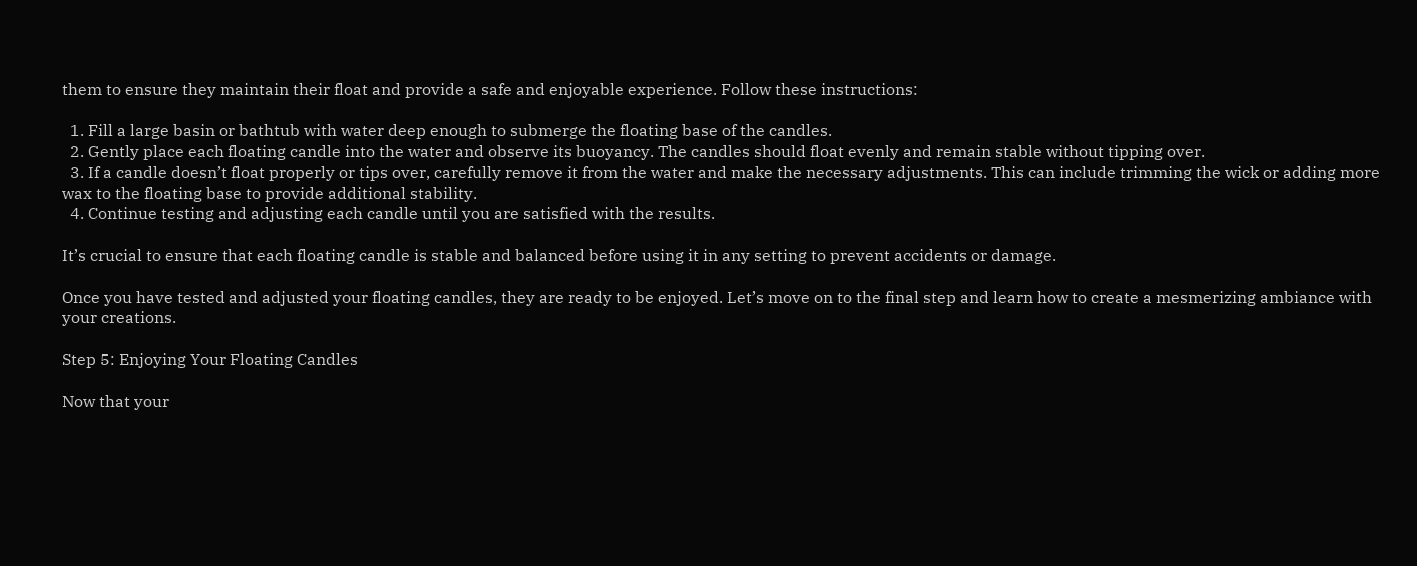them to ensure they maintain their float and provide a safe and enjoyable experience. Follow these instructions:

  1. Fill a large basin or bathtub with water deep enough to submerge the floating base of the candles.
  2. Gently place each floating candle into the water and observe its buoyancy. The candles should float evenly and remain stable without tipping over.
  3. If a candle doesn’t float properly or tips over, carefully remove it from the water and make the necessary adjustments. This can include trimming the wick or adding more wax to the floating base to provide additional stability.
  4. Continue testing and adjusting each candle until you are satisfied with the results.

It’s crucial to ensure that each floating candle is stable and balanced before using it in any setting to prevent accidents or damage.

Once you have tested and adjusted your floating candles, they are ready to be enjoyed. Let’s move on to the final step and learn how to create a mesmerizing ambiance with your creations.

Step 5: Enjoying Your Floating Candles

Now that your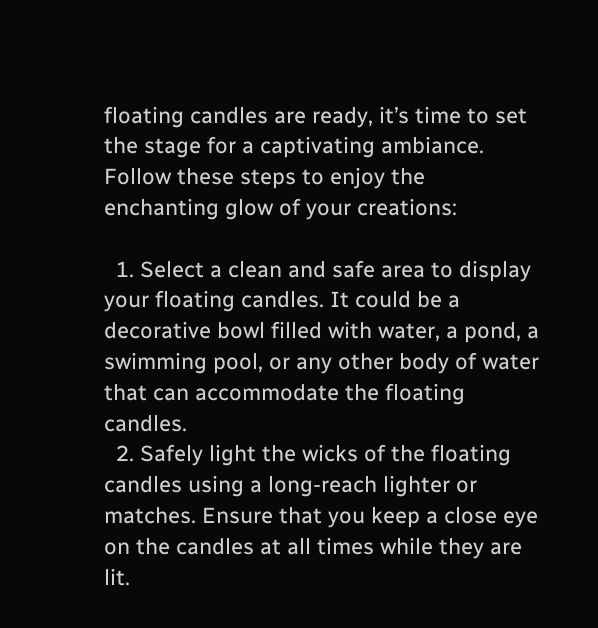floating candles are ready, it’s time to set the stage for a captivating ambiance. Follow these steps to enjoy the enchanting glow of your creations:

  1. Select a clean and safe area to display your floating candles. It could be a decorative bowl filled with water, a pond, a swimming pool, or any other body of water that can accommodate the floating candles.
  2. Safely light the wicks of the floating candles using a long-reach lighter or matches. Ensure that you keep a close eye on the candles at all times while they are lit.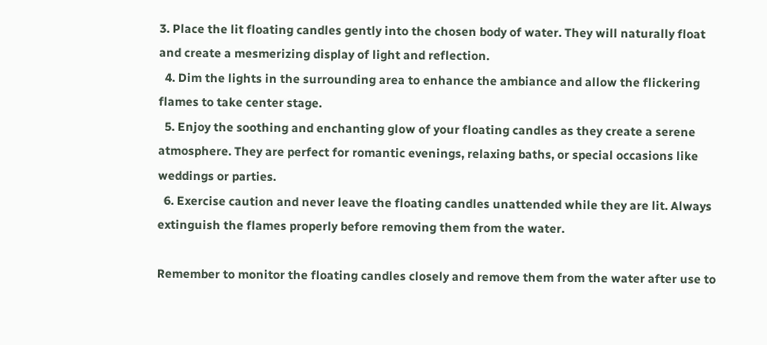3. Place the lit floating candles gently into the chosen body of water. They will naturally float and create a mesmerizing display of light and reflection.
  4. Dim the lights in the surrounding area to enhance the ambiance and allow the flickering flames to take center stage.
  5. Enjoy the soothing and enchanting glow of your floating candles as they create a serene atmosphere. They are perfect for romantic evenings, relaxing baths, or special occasions like weddings or parties.
  6. Exercise caution and never leave the floating candles unattended while they are lit. Always extinguish the flames properly before removing them from the water.

Remember to monitor the floating candles closely and remove them from the water after use to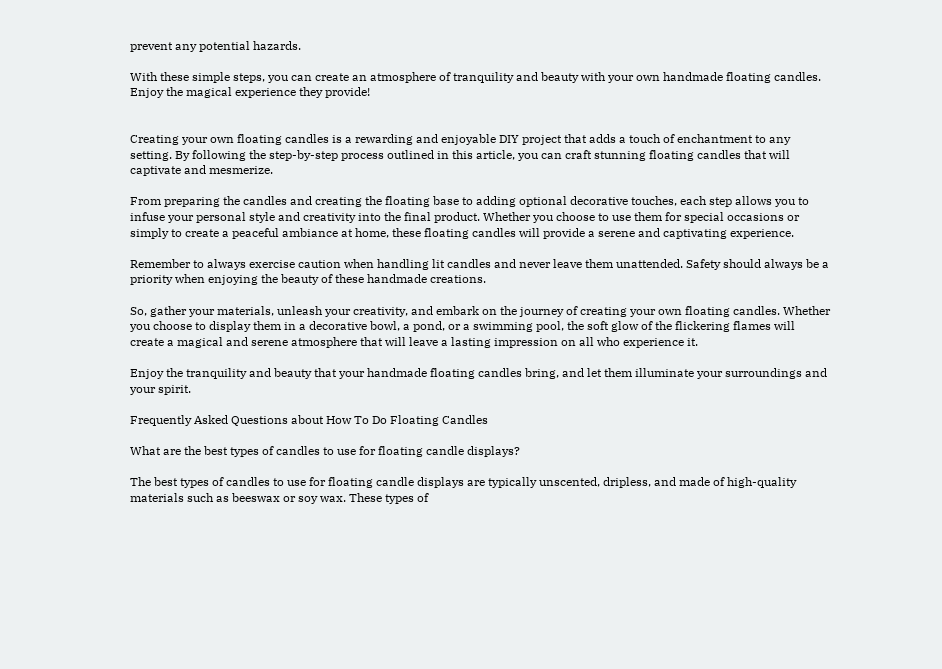prevent any potential hazards.

With these simple steps, you can create an atmosphere of tranquility and beauty with your own handmade floating candles. Enjoy the magical experience they provide!


Creating your own floating candles is a rewarding and enjoyable DIY project that adds a touch of enchantment to any setting. By following the step-by-step process outlined in this article, you can craft stunning floating candles that will captivate and mesmerize.

From preparing the candles and creating the floating base to adding optional decorative touches, each step allows you to infuse your personal style and creativity into the final product. Whether you choose to use them for special occasions or simply to create a peaceful ambiance at home, these floating candles will provide a serene and captivating experience.

Remember to always exercise caution when handling lit candles and never leave them unattended. Safety should always be a priority when enjoying the beauty of these handmade creations.

So, gather your materials, unleash your creativity, and embark on the journey of creating your own floating candles. Whether you choose to display them in a decorative bowl, a pond, or a swimming pool, the soft glow of the flickering flames will create a magical and serene atmosphere that will leave a lasting impression on all who experience it.

Enjoy the tranquility and beauty that your handmade floating candles bring, and let them illuminate your surroundings and your spirit.

Frequently Asked Questions about How To Do Floating Candles

What are the best types of candles to use for floating candle displays?

The best types of candles to use for floating candle displays are typically unscented, dripless, and made of high-quality materials such as beeswax or soy wax. These types of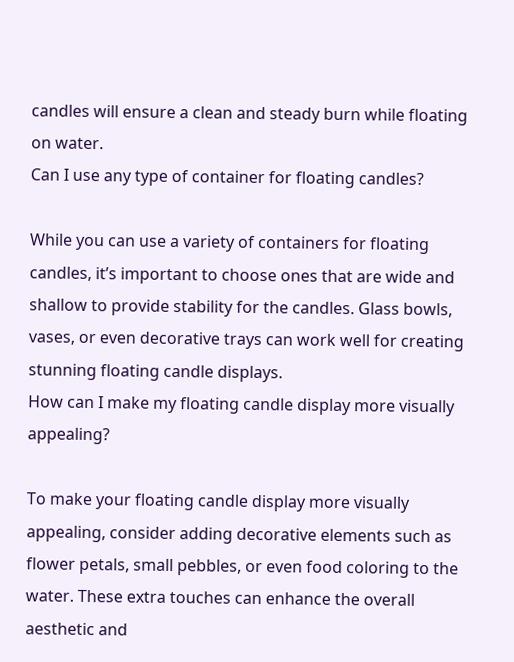candles will ensure a clean and steady burn while floating on water.
Can I use any type of container for floating candles?

While you can use a variety of containers for floating candles, it’s important to choose ones that are wide and shallow to provide stability for the candles. Glass bowls, vases, or even decorative trays can work well for creating stunning floating candle displays.
How can I make my floating candle display more visually appealing?

To make your floating candle display more visually appealing, consider adding decorative elements such as flower petals, small pebbles, or even food coloring to the water. These extra touches can enhance the overall aesthetic and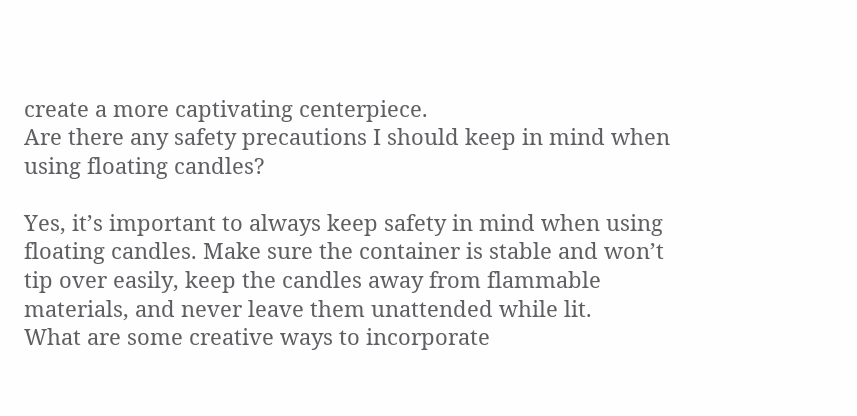create a more captivating centerpiece.
Are there any safety precautions I should keep in mind when using floating candles?

Yes, it’s important to always keep safety in mind when using floating candles. Make sure the container is stable and won’t tip over easily, keep the candles away from flammable materials, and never leave them unattended while lit.
What are some creative ways to incorporate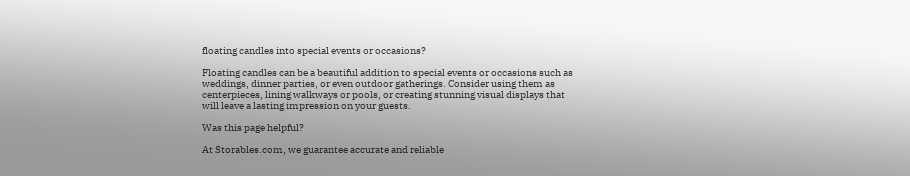floating candles into special events or occasions?

Floating candles can be a beautiful addition to special events or occasions such as weddings, dinner parties, or even outdoor gatherings. Consider using them as centerpieces, lining walkways or pools, or creating stunning visual displays that will leave a lasting impression on your guests.

Was this page helpful?

At Storables.com, we guarantee accurate and reliable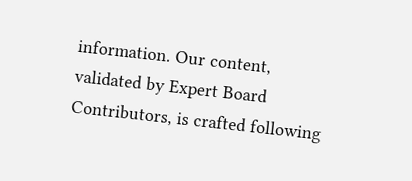information. Our content, validated by Expert Board Contributors, is crafted following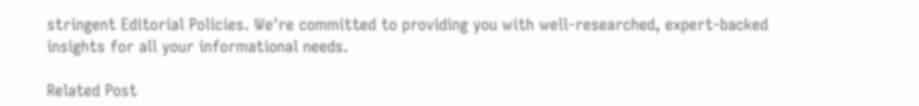stringent Editorial Policies. We're committed to providing you with well-researched, expert-backed insights for all your informational needs.

Related Post